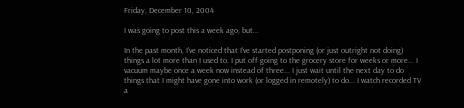Friday, December 10, 2004

I was going to post this a week ago, but...

In the past month, I've noticed that I've started postponing (or just outright not doing) things a lot more than I used to. I put off going to the grocery store for weeks or more... I vacuum maybe once a week now instead of three... I just wait until the next day to do things that I might have gone into work (or logged in remotely) to do... I watch recorded TV a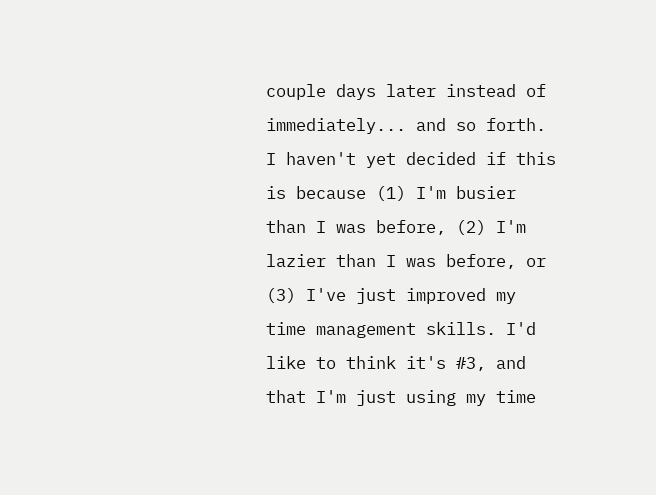couple days later instead of immediately... and so forth. I haven't yet decided if this is because (1) I'm busier than I was before, (2) I'm lazier than I was before, or (3) I've just improved my time management skills. I'd like to think it's #3, and that I'm just using my time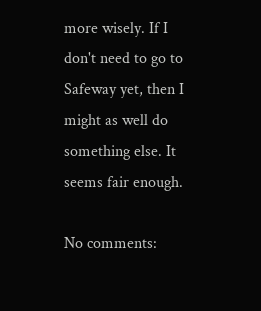more wisely. If I don't need to go to Safeway yet, then I might as well do something else. It seems fair enough.

No comments: